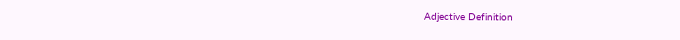Adjective Definition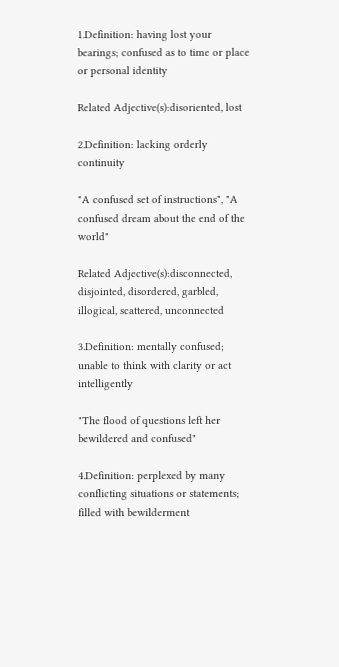1.Definition: having lost your bearings; confused as to time or place or personal identity

Related Adjective(s):disoriented, lost

2.Definition: lacking orderly continuity

"A confused set of instructions", "A confused dream about the end of the world"

Related Adjective(s):disconnected, disjointed, disordered, garbled, illogical, scattered, unconnected

3.Definition: mentally confused; unable to think with clarity or act intelligently

"The flood of questions left her bewildered and confused"

4.Definition: perplexed by many conflicting situations or statements; filled with bewilderment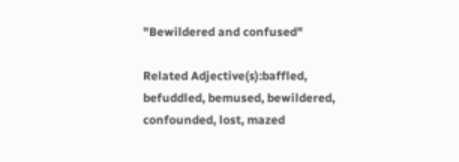"Bewildered and confused"

Related Adjective(s):baffled, befuddled, bemused, bewildered, confounded, lost, mazed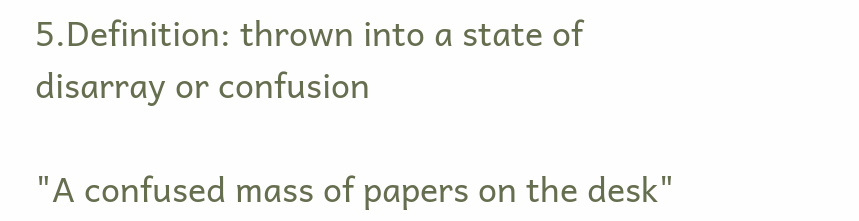5.Definition: thrown into a state of disarray or confusion

"A confused mass of papers on the desk"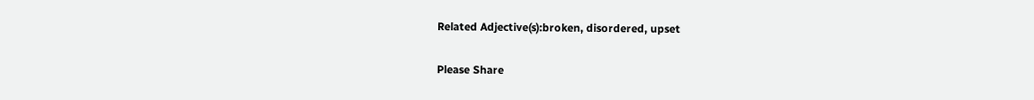Related Adjective(s):broken, disordered, upset

Please Share